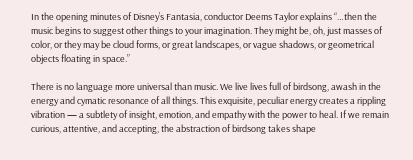In the opening minutes of Disney’s Fantasia, conductor Deems Taylor explains “…then the music begins to suggest other things to your imagination. They might be, oh, just masses of color, or they may be cloud forms, or great landscapes, or vague shadows, or geometrical objects floating in space.”

There is no language more universal than music. We live lives full of birdsong, awash in the energy and cymatic resonance of all things. This exquisite, peculiar energy creates a rippling vibration — a subtlety of insight, emotion, and empathy with the power to heal. If we remain curious, attentive, and accepting, the abstraction of birdsong takes shape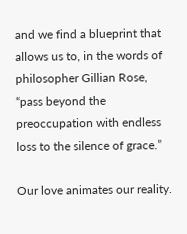and we find a blueprint that allows us to, in the words of philosopher Gillian Rose, “pass beyond the preoccupation with endless loss to the silence of grace.”

Our love animates our reality.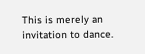This is merely an invitation to dance.